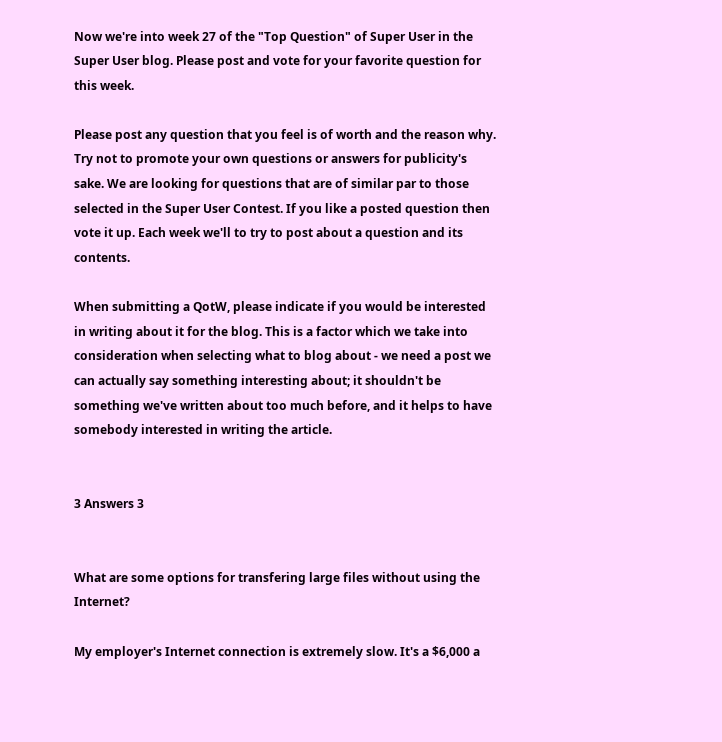Now we're into week 27 of the "Top Question" of Super User in the Super User blog. Please post and vote for your favorite question for this week.

Please post any question that you feel is of worth and the reason why. Try not to promote your own questions or answers for publicity's sake. We are looking for questions that are of similar par to those selected in the Super User Contest. If you like a posted question then vote it up. Each week we'll to try to post about a question and its contents.

When submitting a QotW, please indicate if you would be interested in writing about it for the blog. This is a factor which we take into consideration when selecting what to blog about - we need a post we can actually say something interesting about; it shouldn't be something we've written about too much before, and it helps to have somebody interested in writing the article.


3 Answers 3


What are some options for transfering large files without using the Internet?

My employer's Internet connection is extremely slow. It's a $6,000 a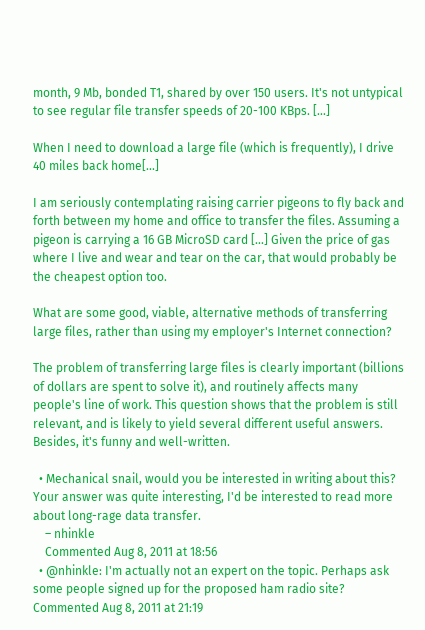month, 9 Mb, bonded T1, shared by over 150 users. It's not untypical to see regular file transfer speeds of 20-100 KBps. [...]

When I need to download a large file (which is frequently), I drive 40 miles back home[...]

I am seriously contemplating raising carrier pigeons to fly back and forth between my home and office to transfer the files. Assuming a pigeon is carrying a 16 GB MicroSD card [...] Given the price of gas where I live and wear and tear on the car, that would probably be the cheapest option too.

What are some good, viable, alternative methods of transferring large files, rather than using my employer's Internet connection?

The problem of transferring large files is clearly important (billions of dollars are spent to solve it), and routinely affects many people's line of work. This question shows that the problem is still relevant, and is likely to yield several different useful answers. Besides, it's funny and well-written.

  • Mechanical snail, would you be interested in writing about this? Your answer was quite interesting, I'd be interested to read more about long-rage data transfer.
    – nhinkle
    Commented Aug 8, 2011 at 18:56
  • @nhinkle: I'm actually not an expert on the topic. Perhaps ask some people signed up for the proposed ham radio site? Commented Aug 8, 2011 at 21:19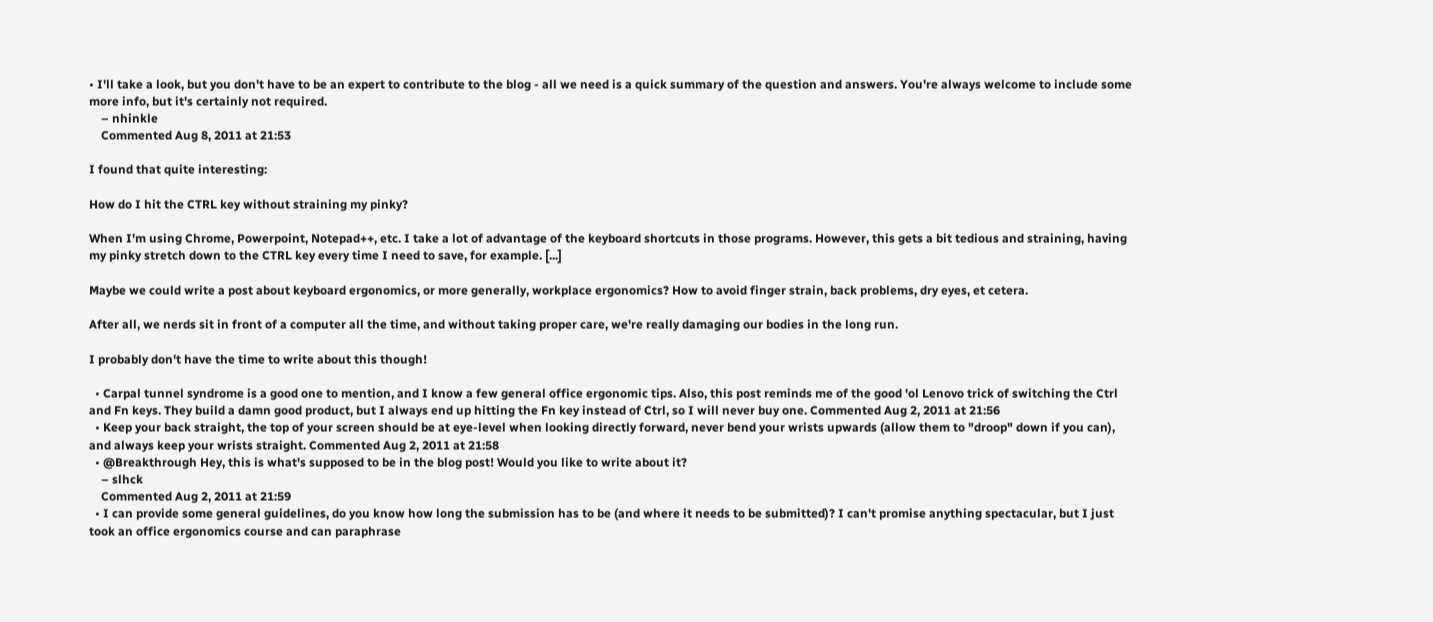• I'll take a look, but you don't have to be an expert to contribute to the blog - all we need is a quick summary of the question and answers. You're always welcome to include some more info, but it's certainly not required.
    – nhinkle
    Commented Aug 8, 2011 at 21:53

I found that quite interesting:

How do I hit the CTRL key without straining my pinky?

When I'm using Chrome, Powerpoint, Notepad++, etc. I take a lot of advantage of the keyboard shortcuts in those programs. However, this gets a bit tedious and straining, having my pinky stretch down to the CTRL key every time I need to save, for example. [...]

Maybe we could write a post about keyboard ergonomics, or more generally, workplace ergonomics? How to avoid finger strain, back problems, dry eyes, et cetera.

After all, we nerds sit in front of a computer all the time, and without taking proper care, we're really damaging our bodies in the long run.

I probably don't have the time to write about this though!

  • Carpal tunnel syndrome is a good one to mention, and I know a few general office ergonomic tips. Also, this post reminds me of the good 'ol Lenovo trick of switching the Ctrl and Fn keys. They build a damn good product, but I always end up hitting the Fn key instead of Ctrl, so I will never buy one. Commented Aug 2, 2011 at 21:56
  • Keep your back straight, the top of your screen should be at eye-level when looking directly forward, never bend your wrists upwards (allow them to "droop" down if you can), and always keep your wrists straight. Commented Aug 2, 2011 at 21:58
  • @Breakthrough Hey, this is what's supposed to be in the blog post! Would you like to write about it?
    – slhck
    Commented Aug 2, 2011 at 21:59
  • I can provide some general guidelines, do you know how long the submission has to be (and where it needs to be submitted)? I can't promise anything spectacular, but I just took an office ergonomics course and can paraphrase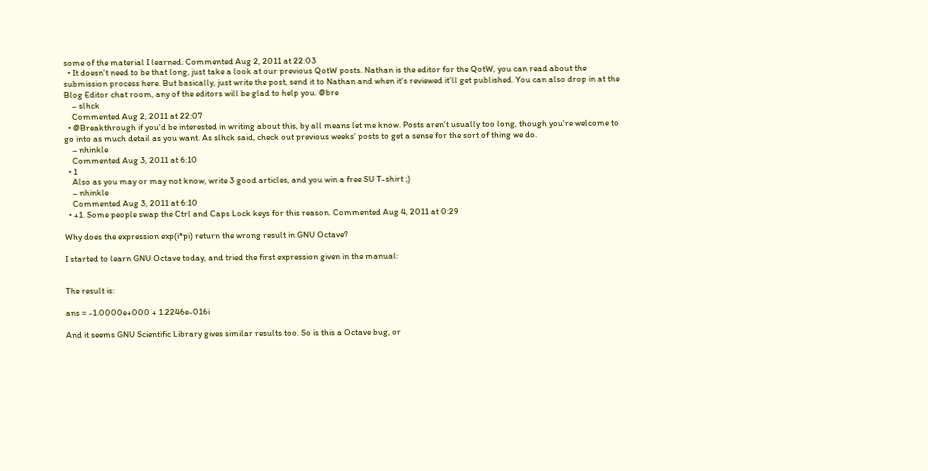some of the material I learned. Commented Aug 2, 2011 at 22:03
  • It doesn't need to be that long, just take a look at our previous QotW posts. Nathan is the editor for the QotW, you can read about the submission process here. But basically, just write the post, send it to Nathan and when it's reviewed it'll get published. You can also drop in at the Blog Editor chat room, any of the editors will be glad to help you. @bre
    – slhck
    Commented Aug 2, 2011 at 22:07
  • @Breakthrough if you'd be interested in writing about this, by all means let me know. Posts aren't usually too long, though you're welcome to go into as much detail as you want. As slhck said, check out previous weeks' posts to get a sense for the sort of thing we do.
    – nhinkle
    Commented Aug 3, 2011 at 6:10
  • 1
    Also as you may or may not know, write 3 good articles, and you win a free SU T-shirt ;)
    – nhinkle
    Commented Aug 3, 2011 at 6:10
  • +1. Some people swap the Ctrl and Caps Lock keys for this reason. Commented Aug 4, 2011 at 0:29

Why does the expression exp(i*pi) return the wrong result in GNU Octave?

I started to learn GNU Octave today, and tried the first expression given in the manual:


The result is:

ans = -1.0000e+000 + 1.2246e-016i

And it seems GNU Scientific Library gives similar results too. So is this a Octave bug, or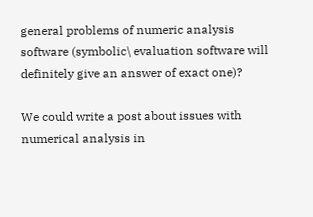general problems of numeric analysis software (symbolic\ evaluation software will definitely give an answer of exact one)?

We could write a post about issues with numerical analysis in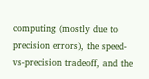computing (mostly due to precision errors), the speed-vs-precision tradeoff, and the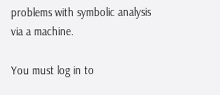problems with symbolic analysis via a machine.

You must log in to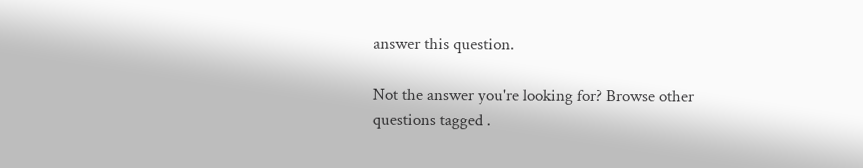answer this question.

Not the answer you're looking for? Browse other questions tagged .